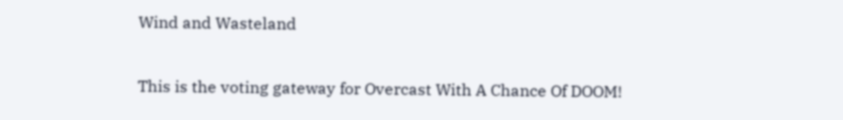Wind and Wasteland

This is the voting gateway for Overcast With A Chance Of DOOM!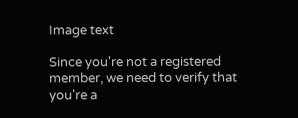Image text

Since you're not a registered member, we need to verify that you're a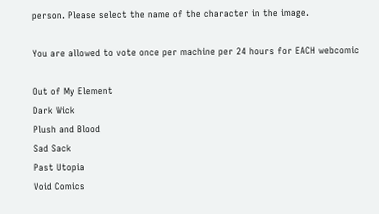person. Please select the name of the character in the image.

You are allowed to vote once per machine per 24 hours for EACH webcomic

Out of My Element
Dark Wick
Plush and Blood
Sad Sack
Past Utopia
Void Comics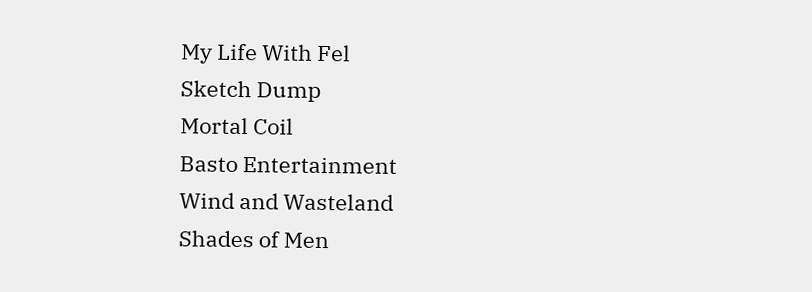My Life With Fel
Sketch Dump
Mortal Coil
Basto Entertainment
Wind and Wasteland
Shades of Men